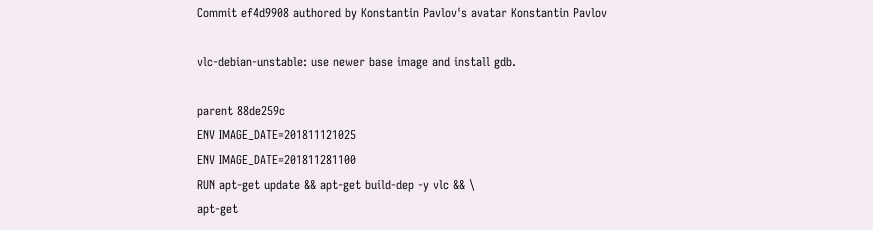Commit ef4d9908 authored by Konstantin Pavlov's avatar Konstantin Pavlov

vlc-debian-unstable: use newer base image and install gdb.

parent 88de259c
ENV IMAGE_DATE=201811121025
ENV IMAGE_DATE=201811281100
RUN apt-get update && apt-get build-dep -y vlc && \
apt-get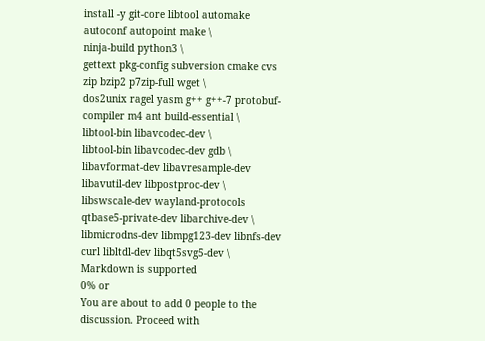install -y git-core libtool automake autoconf autopoint make \
ninja-build python3 \
gettext pkg-config subversion cmake cvs zip bzip2 p7zip-full wget \
dos2unix ragel yasm g++ g++-7 protobuf-compiler m4 ant build-essential \
libtool-bin libavcodec-dev \
libtool-bin libavcodec-dev gdb \
libavformat-dev libavresample-dev libavutil-dev libpostproc-dev \
libswscale-dev wayland-protocols qtbase5-private-dev libarchive-dev \
libmicrodns-dev libmpg123-dev libnfs-dev curl libltdl-dev libqt5svg5-dev \
Markdown is supported
0% or
You are about to add 0 people to the discussion. Proceed with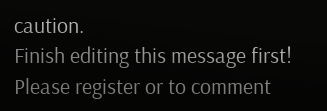caution.
Finish editing this message first!
Please register or to comment